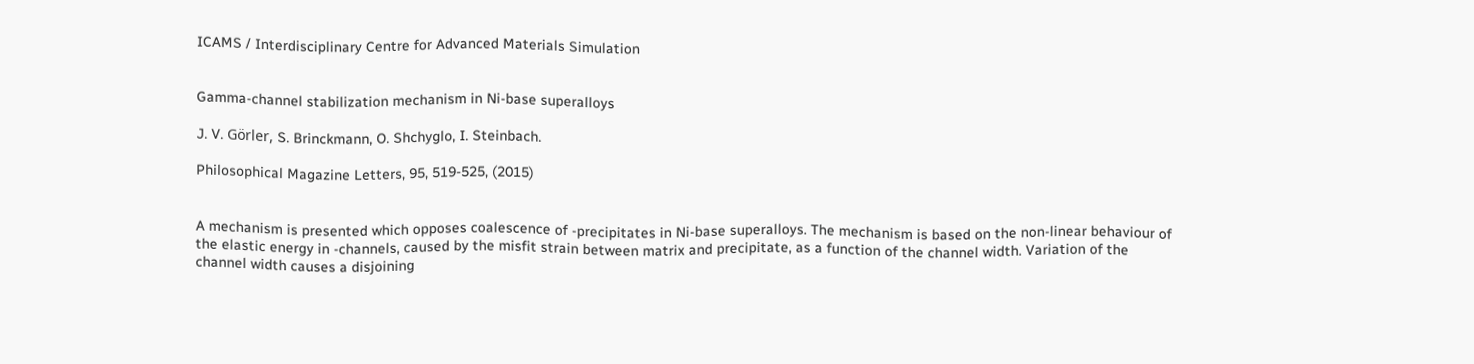ICAMS / Interdisciplinary Centre for Advanced Materials Simulation


Gamma-channel stabilization mechanism in Ni-base superalloys

J. V. Görler, S. Brinckmann, O. Shchyglo, I. Steinbach.

Philosophical Magazine Letters, 95, 519-525, (2015)


A mechanism is presented which opposes coalescence of -precipitates in Ni-base superalloys. The mechanism is based on the non-linear behaviour of the elastic energy in -channels, caused by the misfit strain between matrix and precipitate, as a function of the channel width. Variation of the channel width causes a disjoining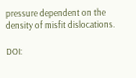pressure dependent on the density of misfit dislocations.

DOI: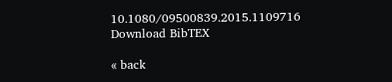10.1080/09500839.2015.1109716
Download BibTEX

« back